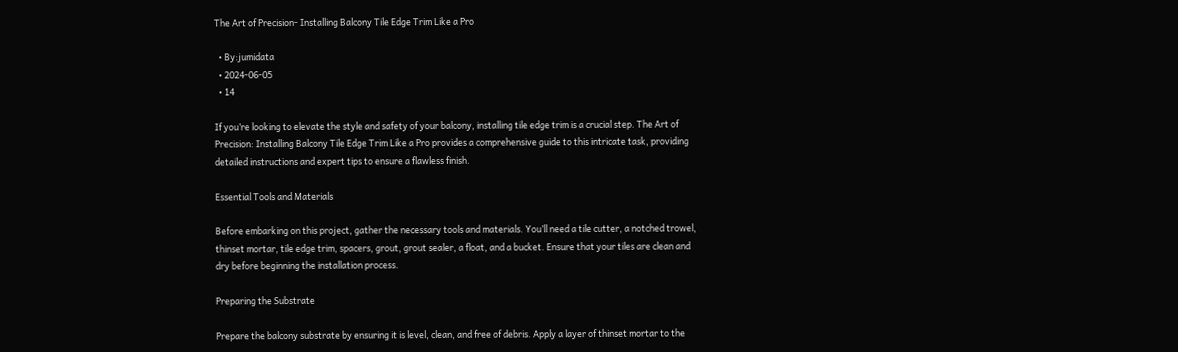The Art of Precision- Installing Balcony Tile Edge Trim Like a Pro

  • By:jumidata
  • 2024-06-05
  • 14

If you’re looking to elevate the style and safety of your balcony, installing tile edge trim is a crucial step. The Art of Precision: Installing Balcony Tile Edge Trim Like a Pro provides a comprehensive guide to this intricate task, providing detailed instructions and expert tips to ensure a flawless finish.

Essential Tools and Materials

Before embarking on this project, gather the necessary tools and materials. You’ll need a tile cutter, a notched trowel, thinset mortar, tile edge trim, spacers, grout, grout sealer, a float, and a bucket. Ensure that your tiles are clean and dry before beginning the installation process.

Preparing the Substrate

Prepare the balcony substrate by ensuring it is level, clean, and free of debris. Apply a layer of thinset mortar to the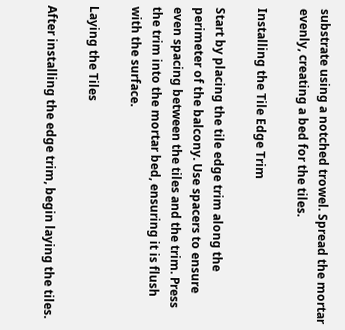substrate using a notched trowel. Spread the mortar evenly, creating a bed for the tiles.

Installing the Tile Edge Trim

Start by placing the tile edge trim along the perimeter of the balcony. Use spacers to ensure even spacing between the tiles and the trim. Press the trim into the mortar bed, ensuring it is flush with the surface.

Laying the Tiles

After installing the edge trim, begin laying the tiles.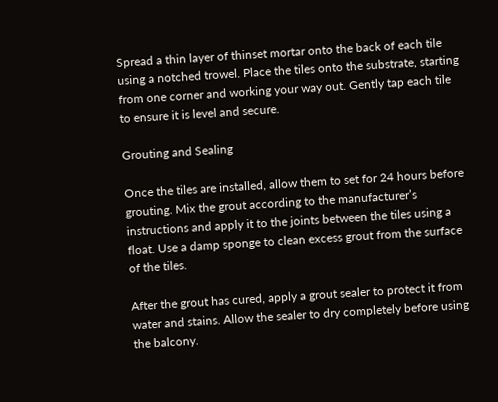Spread a thin layer of thinset mortar onto the back of each tile using a notched trowel. Place the tiles onto the substrate, starting from one corner and working your way out. Gently tap each tile to ensure it is level and secure.

Grouting and Sealing

Once the tiles are installed, allow them to set for 24 hours before grouting. Mix the grout according to the manufacturer’s instructions and apply it to the joints between the tiles using a float. Use a damp sponge to clean excess grout from the surface of the tiles.

After the grout has cured, apply a grout sealer to protect it from water and stains. Allow the sealer to dry completely before using the balcony.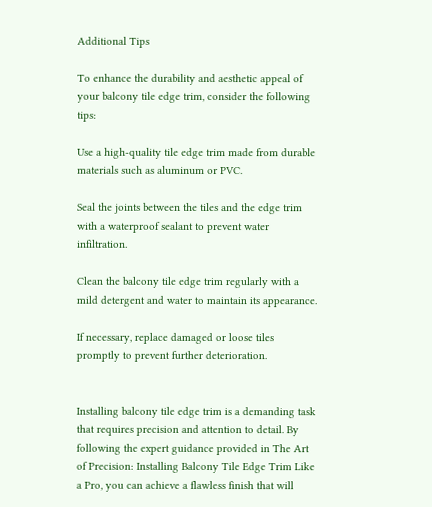Additional Tips

To enhance the durability and aesthetic appeal of your balcony tile edge trim, consider the following tips:

Use a high-quality tile edge trim made from durable materials such as aluminum or PVC.

Seal the joints between the tiles and the edge trim with a waterproof sealant to prevent water infiltration.

Clean the balcony tile edge trim regularly with a mild detergent and water to maintain its appearance.

If necessary, replace damaged or loose tiles promptly to prevent further deterioration.


Installing balcony tile edge trim is a demanding task that requires precision and attention to detail. By following the expert guidance provided in The Art of Precision: Installing Balcony Tile Edge Trim Like a Pro, you can achieve a flawless finish that will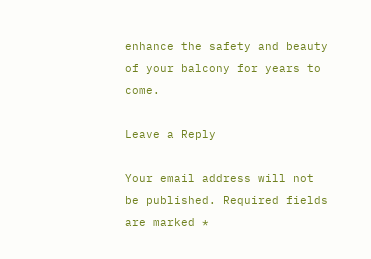enhance the safety and beauty of your balcony for years to come.

Leave a Reply

Your email address will not be published. Required fields are marked *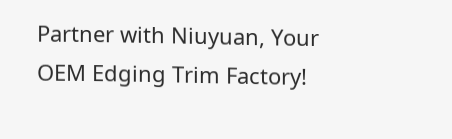Partner with Niuyuan, Your OEM Edging Trim Factory!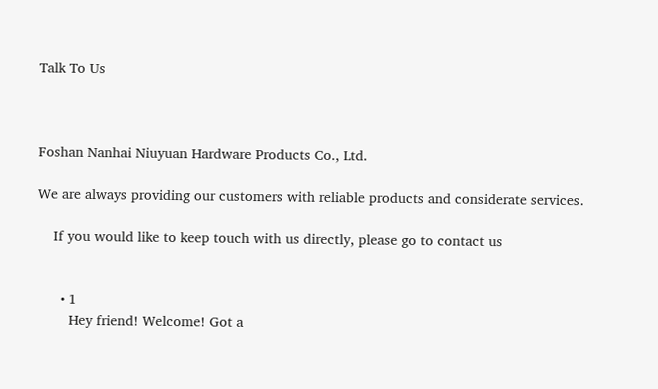Talk To Us



Foshan Nanhai Niuyuan Hardware Products Co., Ltd.

We are always providing our customers with reliable products and considerate services.

    If you would like to keep touch with us directly, please go to contact us


      • 1
        Hey friend! Welcome! Got a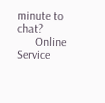minute to chat?
      Online Service